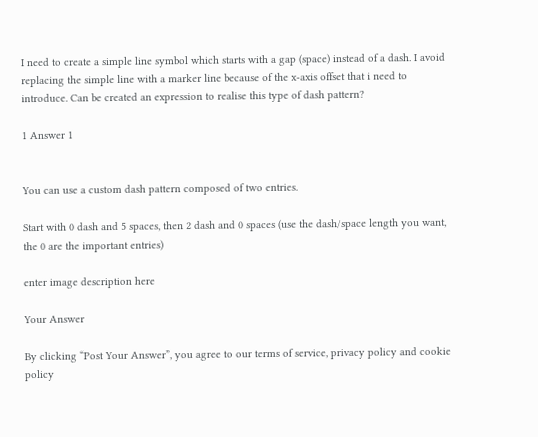I need to create a simple line symbol which starts with a gap (space) instead of a dash. I avoid replacing the simple line with a marker line because of the x-axis offset that i need to introduce. Can be created an expression to realise this type of dash pattern?

1 Answer 1


You can use a custom dash pattern composed of two entries.

Start with 0 dash and 5 spaces, then 2 dash and 0 spaces (use the dash/space length you want, the 0 are the important entries)

enter image description here

Your Answer

By clicking “Post Your Answer”, you agree to our terms of service, privacy policy and cookie policy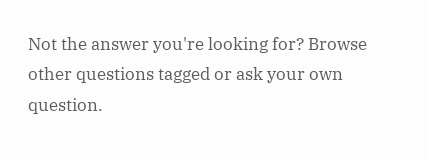Not the answer you're looking for? Browse other questions tagged or ask your own question.